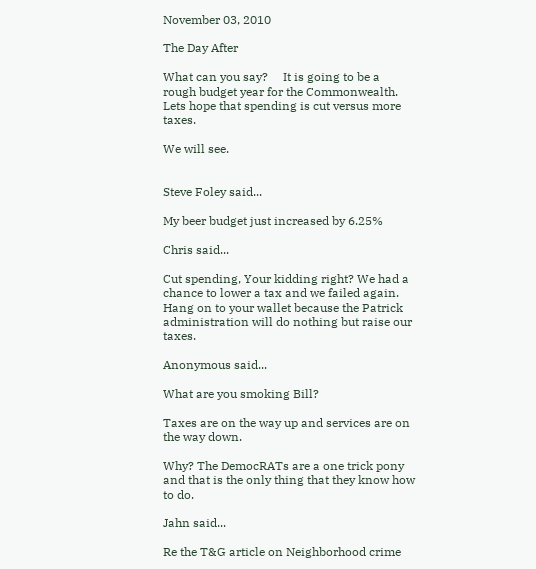November 03, 2010

The Day After

What can you say?     It is going to be a rough budget year for the Commonwealth.  Lets hope that spending is cut versus more taxes.

We will see.


Steve Foley said...

My beer budget just increased by 6.25%

Chris said...

Cut spending, Your kidding right? We had a chance to lower a tax and we failed again. Hang on to your wallet because the Patrick administration will do nothing but raise our taxes.

Anonymous said...

What are you smoking Bill?

Taxes are on the way up and services are on the way down.

Why? The DemocRATs are a one trick pony and that is the only thing that they know how to do.

Jahn said...

Re the T&G article on Neighborhood crime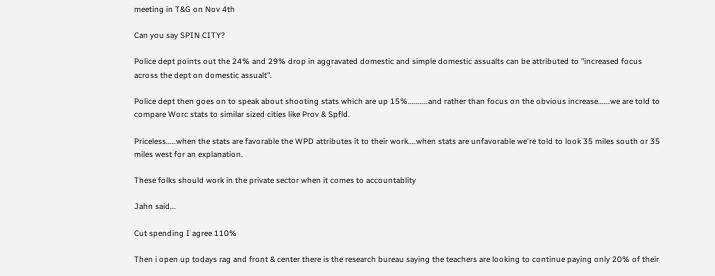meeting in T&G on Nov 4th

Can you say SPIN CITY?

Police dept points out the 24% and 29% drop in aggravated domestic and simple domestic assualts can be attributed to "increased focus across the dept on domestic assualt".

Police dept then goes on to speak about shooting stats which are up 15%..........and rather than focus on the obvious increase......we are told to compare Worc stats to similar sized cities like Prov & Spfld.

Priceless.....when the stats are favorable the WPD attributes it to their work....when stats are unfavorable we're told to look 35 miles south or 35 miles west for an explanation.

These folks should work in the private sector when it comes to accountablity

Jahn said...

Cut spending I agree 110%

Then i open up todays rag and front & center there is the research bureau saying the teachers are looking to continue paying only 20% of their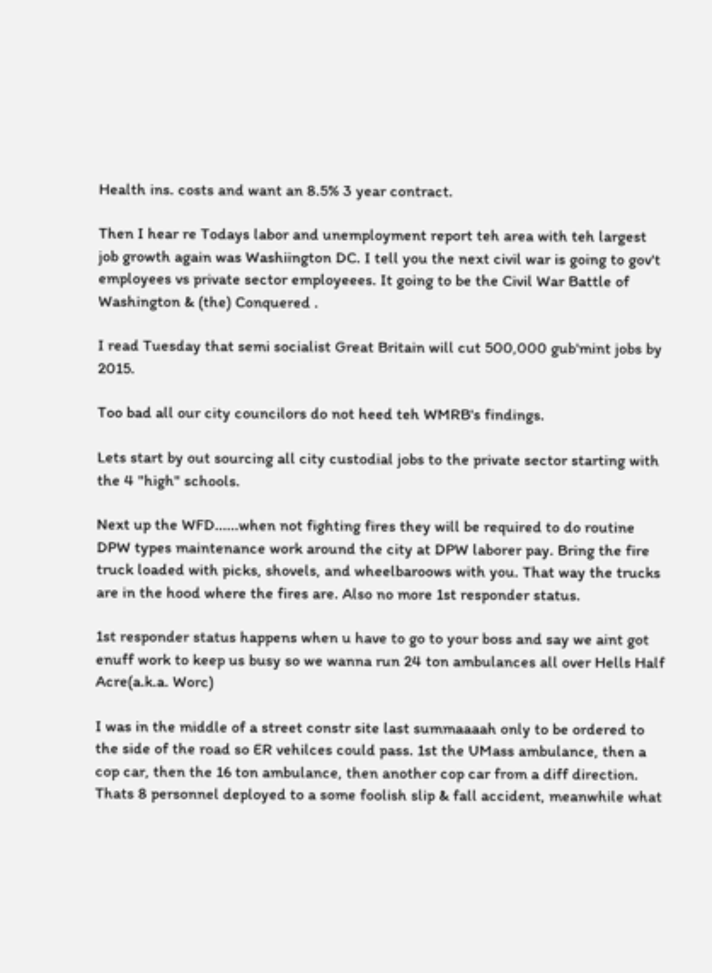Health ins. costs and want an 8.5% 3 year contract.

Then I hear re Todays labor and unemployment report teh area with teh largest job growth again was Washiington DC. I tell you the next civil war is going to gov't employees vs private sector employeees. It going to be the Civil War Battle of Washington & (the) Conquered .

I read Tuesday that semi socialist Great Britain will cut 500,000 gub'mint jobs by 2015.

Too bad all our city councilors do not heed teh WMRB's findings.

Lets start by out sourcing all city custodial jobs to the private sector starting with the 4 "high" schools.

Next up the WFD......when not fighting fires they will be required to do routine DPW types maintenance work around the city at DPW laborer pay. Bring the fire truck loaded with picks, shovels, and wheelbaroows with you. That way the trucks are in the hood where the fires are. Also no more 1st responder status.

1st responder status happens when u have to go to your boss and say we aint got enuff work to keep us busy so we wanna run 24 ton ambulances all over Hells Half Acre(a.k.a. Worc)

I was in the middle of a street constr site last summaaaah only to be ordered to the side of the road so ER vehilces could pass. 1st the UMass ambulance, then a cop car, then the 16 ton ambulance, then another cop car from a diff direction. Thats 8 personnel deployed to a some foolish slip & fall accident, meanwhile what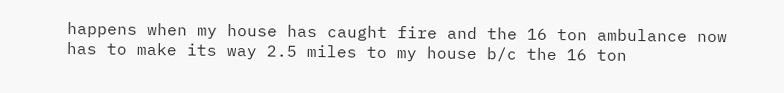happens when my house has caught fire and the 16 ton ambulance now has to make its way 2.5 miles to my house b/c the 16 ton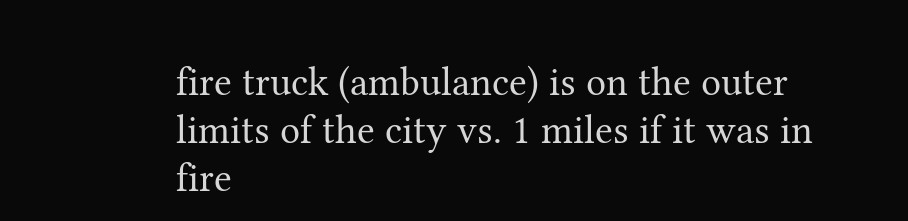fire truck (ambulance) is on the outer limits of the city vs. 1 miles if it was in fire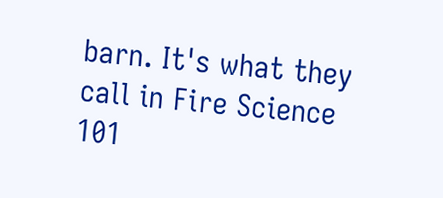barn. It's what they call in Fire Science 101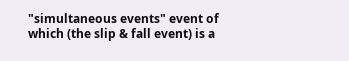"simultaneous events" event of which (the slip & fall event) is a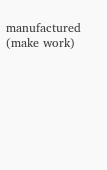manufactured (make work)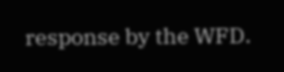response by the WFD.